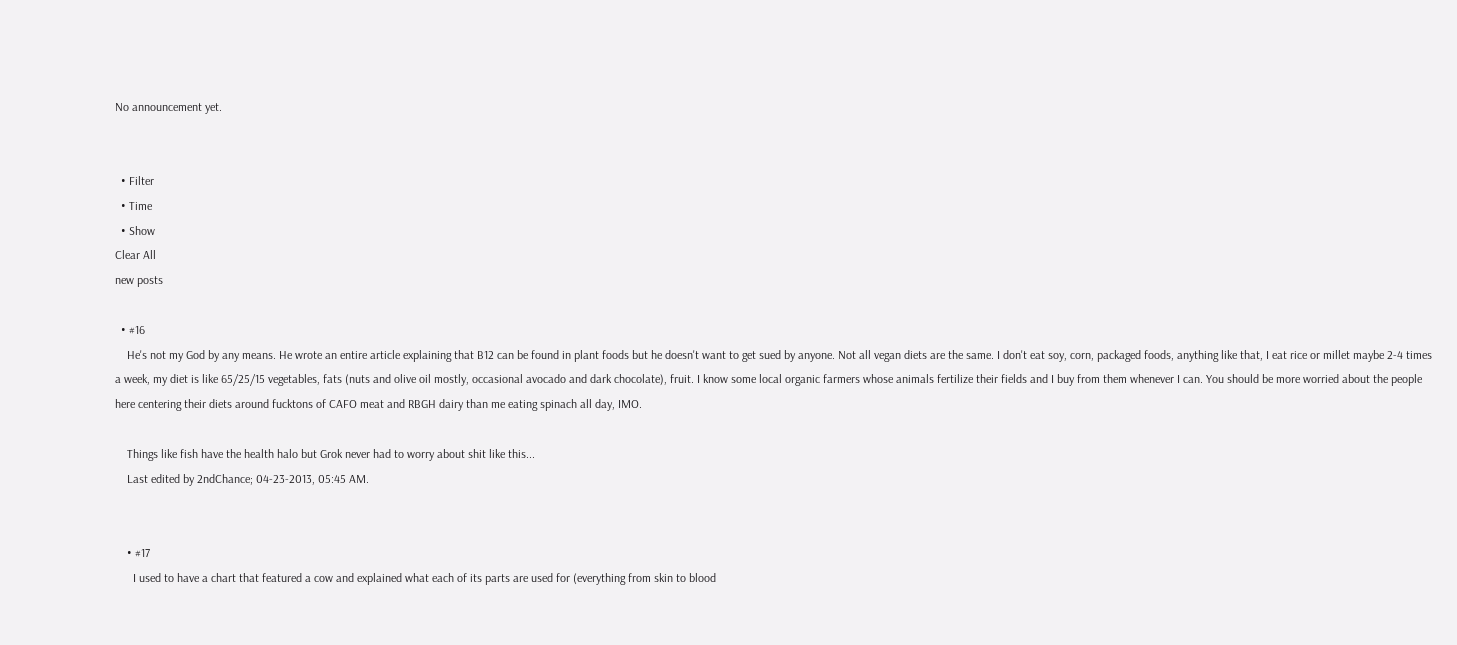No announcement yet.


  • Filter
  • Time
  • Show
Clear All
new posts

  • #16
    He's not my God by any means. He wrote an entire article explaining that B12 can be found in plant foods but he doesn't want to get sued by anyone. Not all vegan diets are the same. I don't eat soy, corn, packaged foods, anything like that, I eat rice or millet maybe 2-4 times a week, my diet is like 65/25/15 vegetables, fats (nuts and olive oil mostly, occasional avocado and dark chocolate), fruit. I know some local organic farmers whose animals fertilize their fields and I buy from them whenever I can. You should be more worried about the people here centering their diets around fucktons of CAFO meat and RBGH dairy than me eating spinach all day, IMO.

    Things like fish have the health halo but Grok never had to worry about shit like this...
    Last edited by 2ndChance; 04-23-2013, 05:45 AM.


    • #17
      I used to have a chart that featured a cow and explained what each of its parts are used for (everything from skin to blood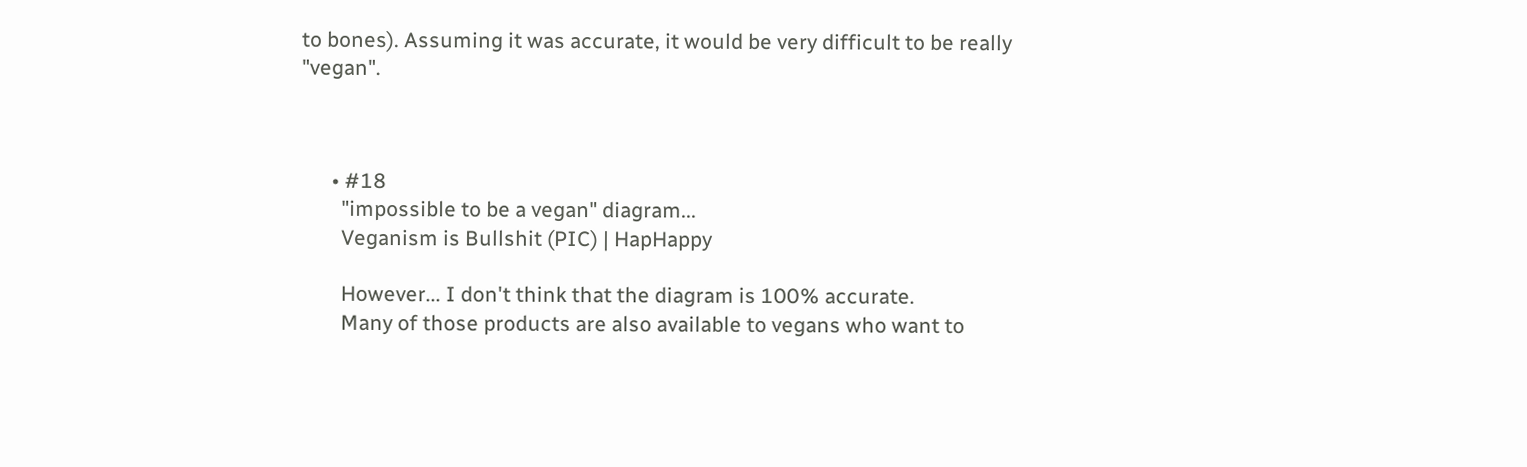to bones). Assuming it was accurate, it would be very difficult to be really "vegan".



      • #18
        "impossible to be a vegan" diagram...
        Veganism is Bullshit (PIC) | HapHappy

        However... I don't think that the diagram is 100% accurate.
        Many of those products are also available to vegans who want to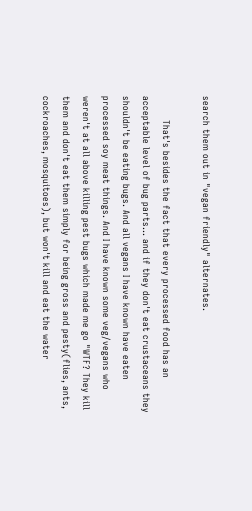search them out in "vegan friendly" alternates.

        That's besides the fact that every processed food has an acceptable level of bug parts... and if they don't eat crustaceans they shouldn't be eating bugs. And all vegans I have known have eaten processed soy meat things. And I have known some veg/vegans who weren't at all above killing pest bugs which made me go "WTF? They kill them and don't eat them simply for being gross and pesty(flies, ants, cockroaches, mosquitoes), but won't kill and eat the water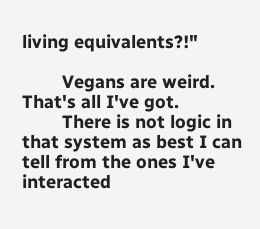living equivalents?!"

        Vegans are weird. That's all I've got.
        There is not logic in that system as best I can tell from the ones I've interacted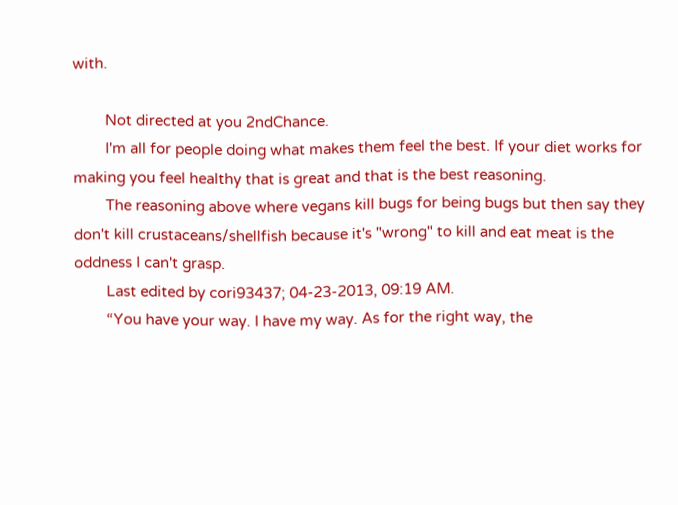with.

        Not directed at you 2ndChance.
        I'm all for people doing what makes them feel the best. If your diet works for making you feel healthy that is great and that is the best reasoning.
        The reasoning above where vegans kill bugs for being bugs but then say they don't kill crustaceans/shellfish because it's "wrong" to kill and eat meat is the oddness I can't grasp.
        Last edited by cori93437; 04-23-2013, 09:19 AM.
        “You have your way. I have my way. As for the right way, the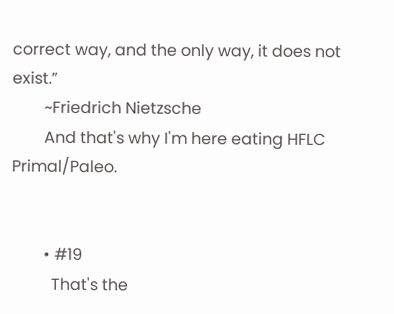correct way, and the only way, it does not exist.”
        ~Friedrich Nietzsche
        And that's why I'm here eating HFLC Primal/Paleo.


        • #19
          That's the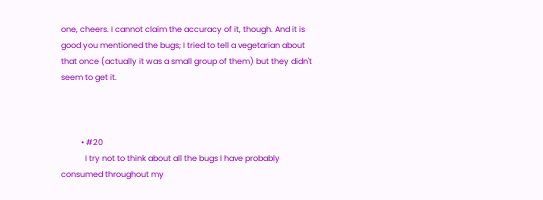one, cheers. I cannot claim the accuracy of it, though. And it is good you mentioned the bugs; I tried to tell a vegetarian about that once (actually it was a small group of them) but they didn't seem to get it.



          • #20
            I try not to think about all the bugs I have probably consumed throughout my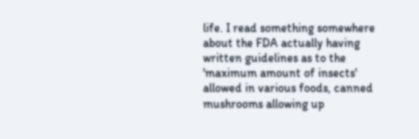life. I read something somewhere about the FDA actually having written guidelines as to the 'maximum amount of insects' allowed in various foods, canned mushrooms allowing up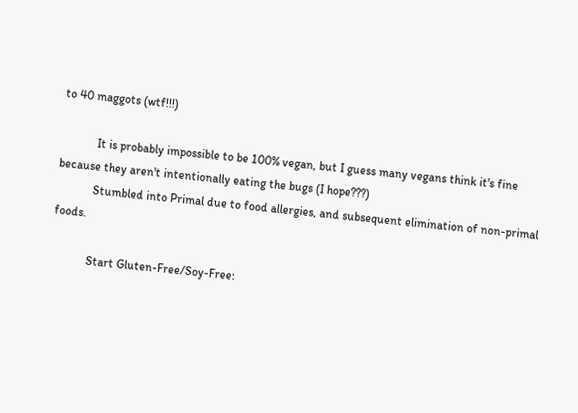to 40 maggots (wtf!!!)

            It is probably impossible to be 100% vegan, but I guess many vegans think it's fine because they aren't intentionally eating the bugs (I hope???)
            Stumbled into Primal due to food allergies, and subsequent elimination of non-primal foods.

            Start Gluten-Free/Soy-Free: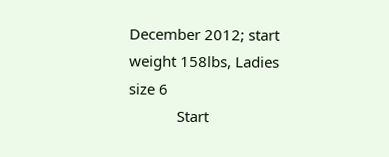December 2012; start weight 158lbs, Ladies size 6
            Start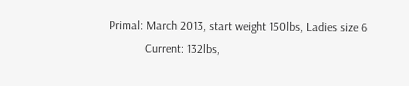Primal: March 2013, start weight 150lbs, Ladies size 6
            Current: 132lbs,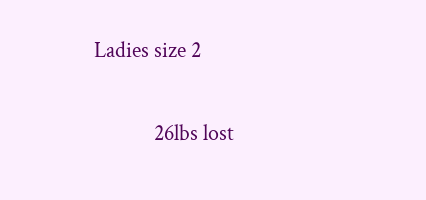Ladies size 2

            26lbs lost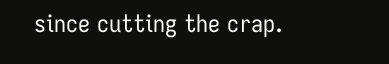since cutting the crap.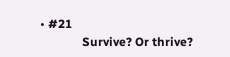• #21
              Survive? Or thrive?